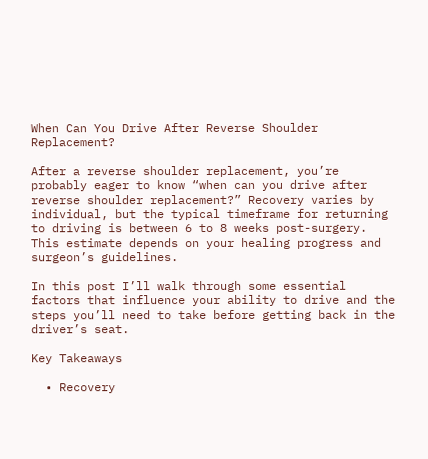When Can You Drive After Reverse Shoulder Replacement?

After a reverse shoulder replacement, you’re probably eager to know “when can you drive after reverse shoulder replacement?” Recovery varies by individual, but the typical timeframe for returning to driving is between 6 to 8 weeks post-surgery. This estimate depends on your healing progress and surgeon’s guidelines.

In this post I’ll walk through some essential factors that influence your ability to drive and the steps you’ll need to take before getting back in the driver’s seat.

Key Takeaways

  • Recovery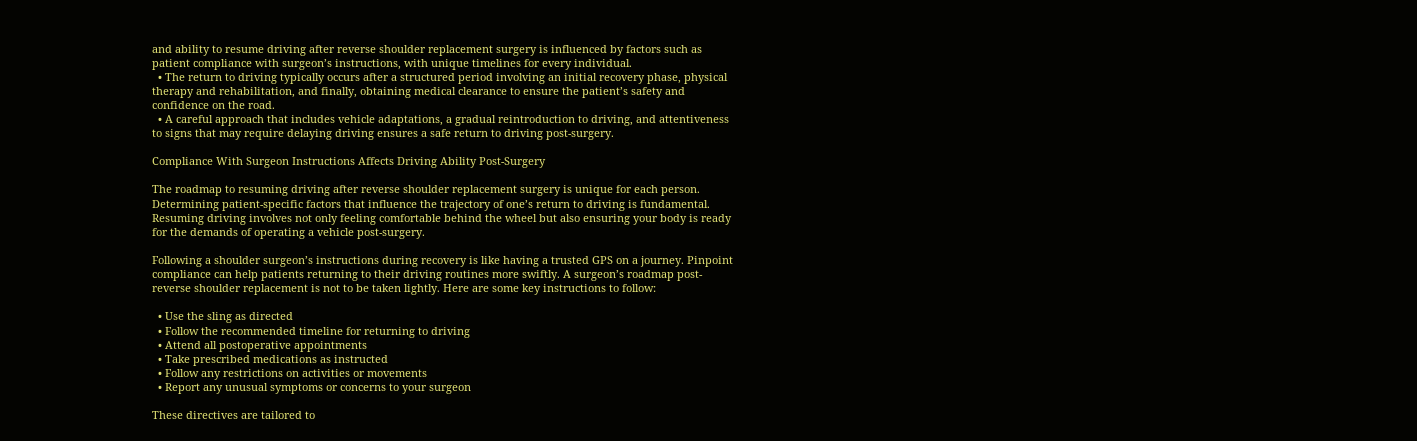and ability to resume driving after reverse shoulder replacement surgery is influenced by factors such as patient compliance with surgeon’s instructions, with unique timelines for every individual.
  • The return to driving typically occurs after a structured period involving an initial recovery phase, physical therapy and rehabilitation, and finally, obtaining medical clearance to ensure the patient’s safety and confidence on the road.
  • A careful approach that includes vehicle adaptations, a gradual reintroduction to driving, and attentiveness to signs that may require delaying driving ensures a safe return to driving post-surgery.

Compliance With Surgeon Instructions Affects Driving Ability Post-Surgery

The roadmap to resuming driving after reverse shoulder replacement surgery is unique for each person. Determining patient-specific factors that influence the trajectory of one’s return to driving is fundamental. Resuming driving involves not only feeling comfortable behind the wheel but also ensuring your body is ready for the demands of operating a vehicle post-surgery.

Following a shoulder surgeon’s instructions during recovery is like having a trusted GPS on a journey. Pinpoint compliance can help patients returning to their driving routines more swiftly. A surgeon’s roadmap post-reverse shoulder replacement is not to be taken lightly. Here are some key instructions to follow:

  • Use the sling as directed
  • Follow the recommended timeline for returning to driving
  • Attend all postoperative appointments
  • Take prescribed medications as instructed
  • Follow any restrictions on activities or movements
  • Report any unusual symptoms or concerns to your surgeon

These directives are tailored to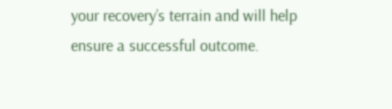your recovery’s terrain and will help ensure a successful outcome.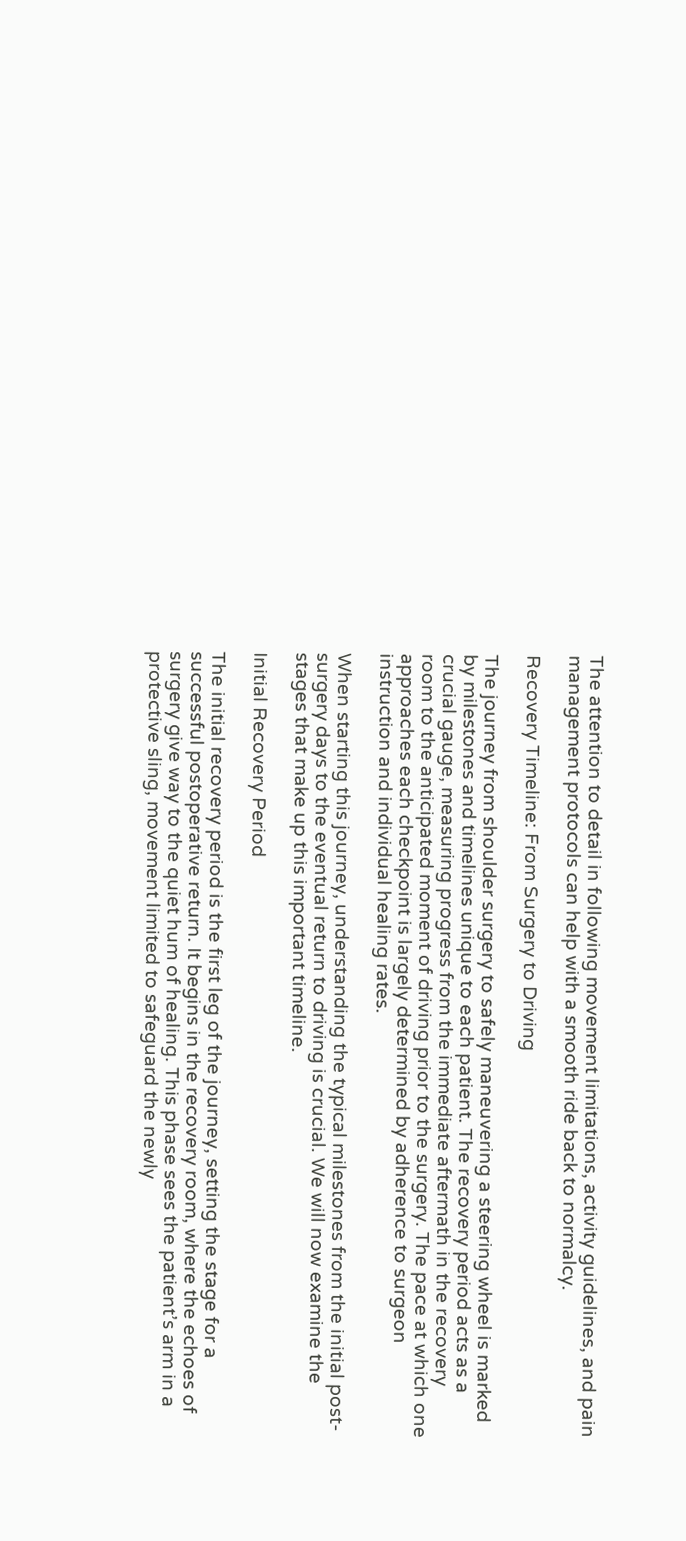The attention to detail in following movement limitations, activity guidelines, and pain management protocols can help with a smooth ride back to normalcy.

Recovery Timeline: From Surgery to Driving

The journey from shoulder surgery to safely maneuvering a steering wheel is marked by milestones and timelines unique to each patient. The recovery period acts as a crucial gauge, measuring progress from the immediate aftermath in the recovery room to the anticipated moment of driving prior to the surgery. The pace at which one approaches each checkpoint is largely determined by adherence to surgeon instruction and individual healing rates.

When starting this journey, understanding the typical milestones from the initial post-surgery days to the eventual return to driving is crucial. We will now examine the stages that make up this important timeline.

Initial Recovery Period

The initial recovery period is the first leg of the journey, setting the stage for a successful postoperative return. It begins in the recovery room, where the echoes of surgery give way to the quiet hum of healing. This phase sees the patient’s arm in a protective sling, movement limited to safeguard the newly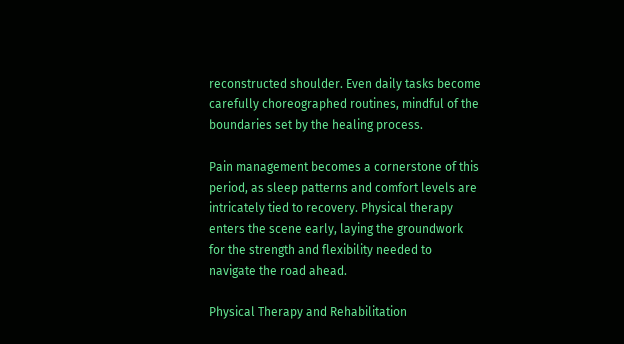reconstructed shoulder. Even daily tasks become carefully choreographed routines, mindful of the boundaries set by the healing process.

Pain management becomes a cornerstone of this period, as sleep patterns and comfort levels are intricately tied to recovery. Physical therapy enters the scene early, laying the groundwork for the strength and flexibility needed to navigate the road ahead.

Physical Therapy and Rehabilitation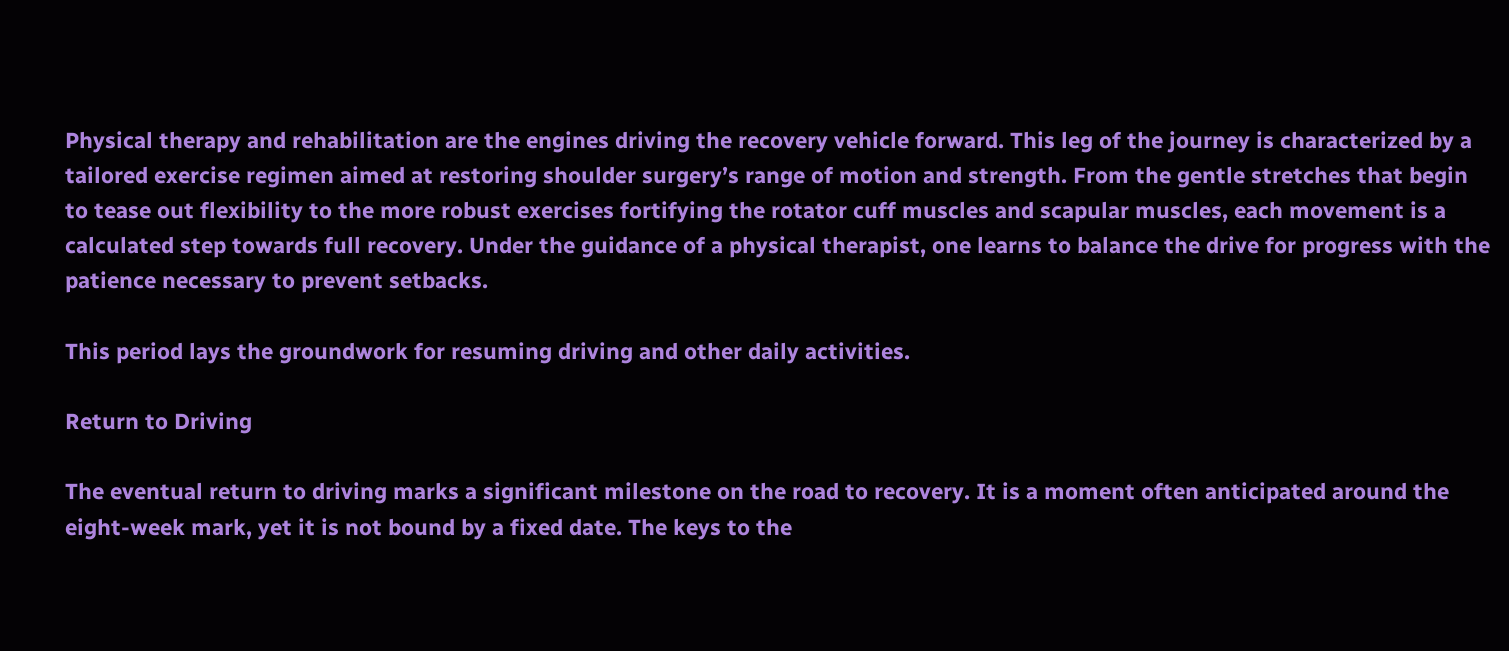Physical therapy and rehabilitation are the engines driving the recovery vehicle forward. This leg of the journey is characterized by a tailored exercise regimen aimed at restoring shoulder surgery’s range of motion and strength. From the gentle stretches that begin to tease out flexibility to the more robust exercises fortifying the rotator cuff muscles and scapular muscles, each movement is a calculated step towards full recovery. Under the guidance of a physical therapist, one learns to balance the drive for progress with the patience necessary to prevent setbacks.

This period lays the groundwork for resuming driving and other daily activities.

Return to Driving

The eventual return to driving marks a significant milestone on the road to recovery. It is a moment often anticipated around the eight-week mark, yet it is not bound by a fixed date. The keys to the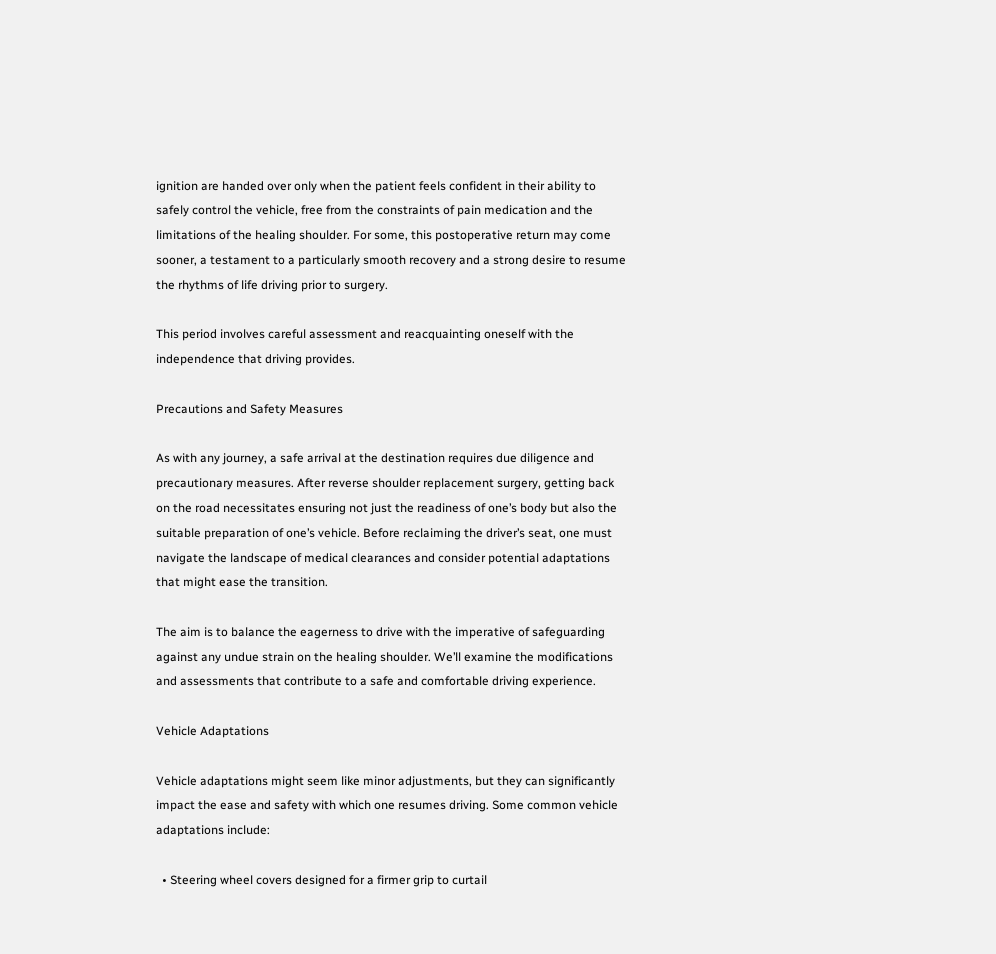ignition are handed over only when the patient feels confident in their ability to safely control the vehicle, free from the constraints of pain medication and the limitations of the healing shoulder. For some, this postoperative return may come sooner, a testament to a particularly smooth recovery and a strong desire to resume the rhythms of life driving prior to surgery.

This period involves careful assessment and reacquainting oneself with the independence that driving provides.

Precautions and Safety Measures

As with any journey, a safe arrival at the destination requires due diligence and precautionary measures. After reverse shoulder replacement surgery, getting back on the road necessitates ensuring not just the readiness of one’s body but also the suitable preparation of one’s vehicle. Before reclaiming the driver’s seat, one must navigate the landscape of medical clearances and consider potential adaptations that might ease the transition.

The aim is to balance the eagerness to drive with the imperative of safeguarding against any undue strain on the healing shoulder. We’ll examine the modifications and assessments that contribute to a safe and comfortable driving experience.

Vehicle Adaptations

Vehicle adaptations might seem like minor adjustments, but they can significantly impact the ease and safety with which one resumes driving. Some common vehicle adaptations include:

  • Steering wheel covers designed for a firmer grip to curtail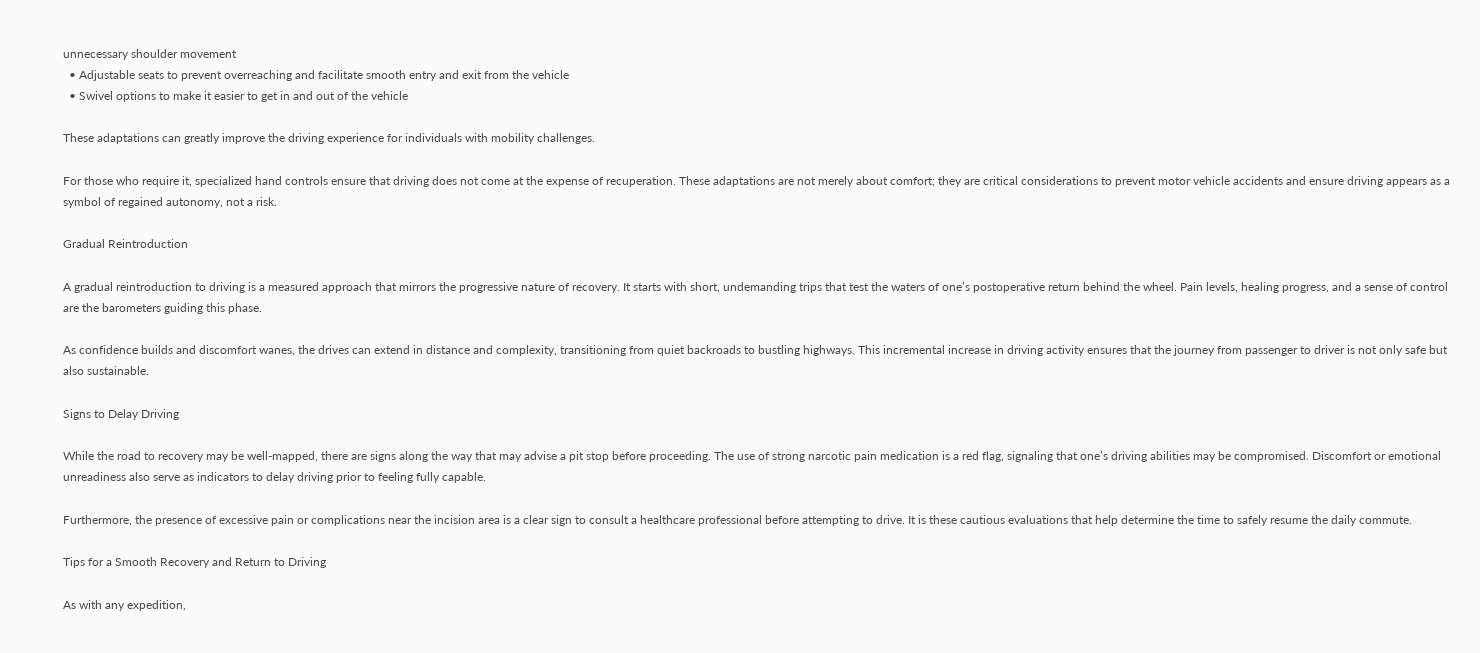unnecessary shoulder movement
  • Adjustable seats to prevent overreaching and facilitate smooth entry and exit from the vehicle
  • Swivel options to make it easier to get in and out of the vehicle

These adaptations can greatly improve the driving experience for individuals with mobility challenges.

For those who require it, specialized hand controls ensure that driving does not come at the expense of recuperation. These adaptations are not merely about comfort; they are critical considerations to prevent motor vehicle accidents and ensure driving appears as a symbol of regained autonomy, not a risk.

Gradual Reintroduction

A gradual reintroduction to driving is a measured approach that mirrors the progressive nature of recovery. It starts with short, undemanding trips that test the waters of one’s postoperative return behind the wheel. Pain levels, healing progress, and a sense of control are the barometers guiding this phase.

As confidence builds and discomfort wanes, the drives can extend in distance and complexity, transitioning from quiet backroads to bustling highways. This incremental increase in driving activity ensures that the journey from passenger to driver is not only safe but also sustainable.

Signs to Delay Driving

While the road to recovery may be well-mapped, there are signs along the way that may advise a pit stop before proceeding. The use of strong narcotic pain medication is a red flag, signaling that one’s driving abilities may be compromised. Discomfort or emotional unreadiness also serve as indicators to delay driving prior to feeling fully capable.

Furthermore, the presence of excessive pain or complications near the incision area is a clear sign to consult a healthcare professional before attempting to drive. It is these cautious evaluations that help determine the time to safely resume the daily commute.

Tips for a Smooth Recovery and Return to Driving

As with any expedition,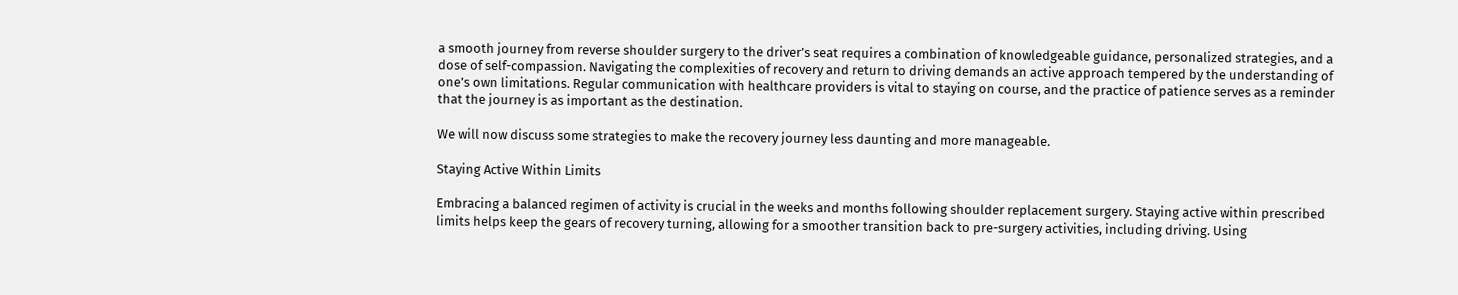a smooth journey from reverse shoulder surgery to the driver’s seat requires a combination of knowledgeable guidance, personalized strategies, and a dose of self-compassion. Navigating the complexities of recovery and return to driving demands an active approach tempered by the understanding of one’s own limitations. Regular communication with healthcare providers is vital to staying on course, and the practice of patience serves as a reminder that the journey is as important as the destination.

We will now discuss some strategies to make the recovery journey less daunting and more manageable.

Staying Active Within Limits

Embracing a balanced regimen of activity is crucial in the weeks and months following shoulder replacement surgery. Staying active within prescribed limits helps keep the gears of recovery turning, allowing for a smoother transition back to pre-surgery activities, including driving. Using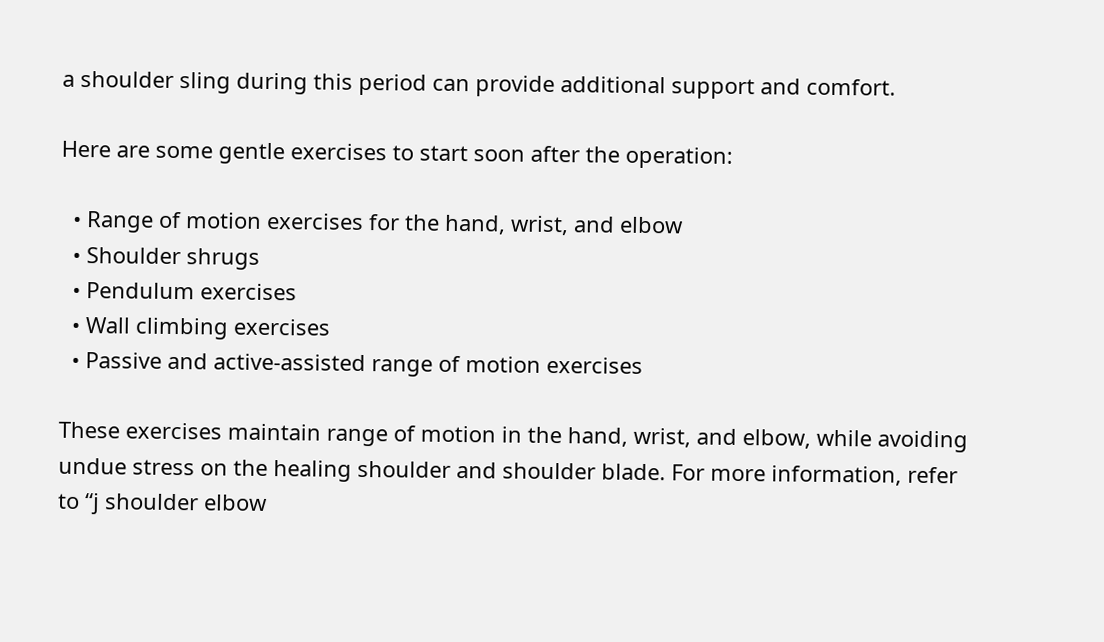a shoulder sling during this period can provide additional support and comfort.

Here are some gentle exercises to start soon after the operation:

  • Range of motion exercises for the hand, wrist, and elbow
  • Shoulder shrugs
  • Pendulum exercises
  • Wall climbing exercises
  • Passive and active-assisted range of motion exercises

These exercises maintain range of motion in the hand, wrist, and elbow, while avoiding undue stress on the healing shoulder and shoulder blade. For more information, refer to “j shoulder elbow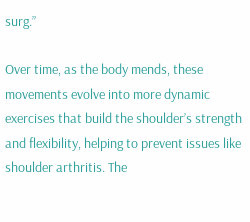surg.”

Over time, as the body mends, these movements evolve into more dynamic exercises that build the shoulder’s strength and flexibility, helping to prevent issues like shoulder arthritis. The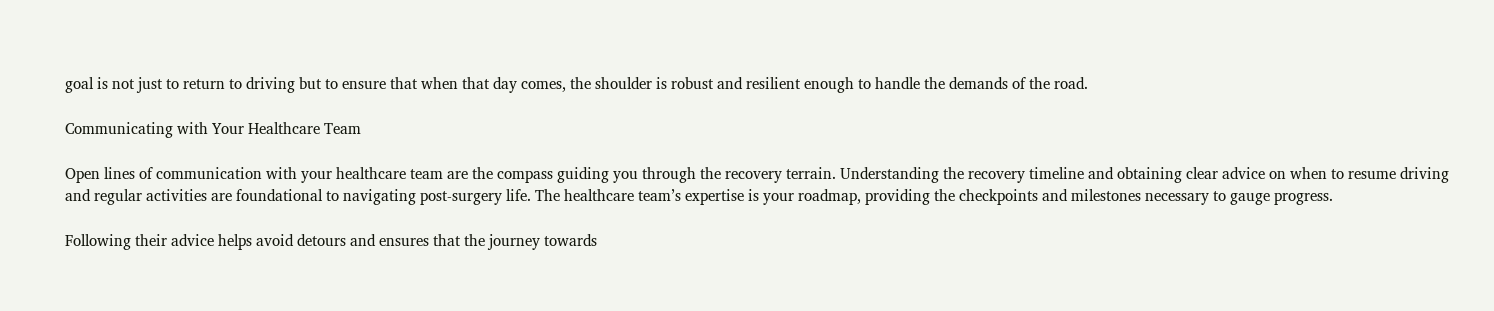goal is not just to return to driving but to ensure that when that day comes, the shoulder is robust and resilient enough to handle the demands of the road.

Communicating with Your Healthcare Team

Open lines of communication with your healthcare team are the compass guiding you through the recovery terrain. Understanding the recovery timeline and obtaining clear advice on when to resume driving and regular activities are foundational to navigating post-surgery life. The healthcare team’s expertise is your roadmap, providing the checkpoints and milestones necessary to gauge progress.

Following their advice helps avoid detours and ensures that the journey towards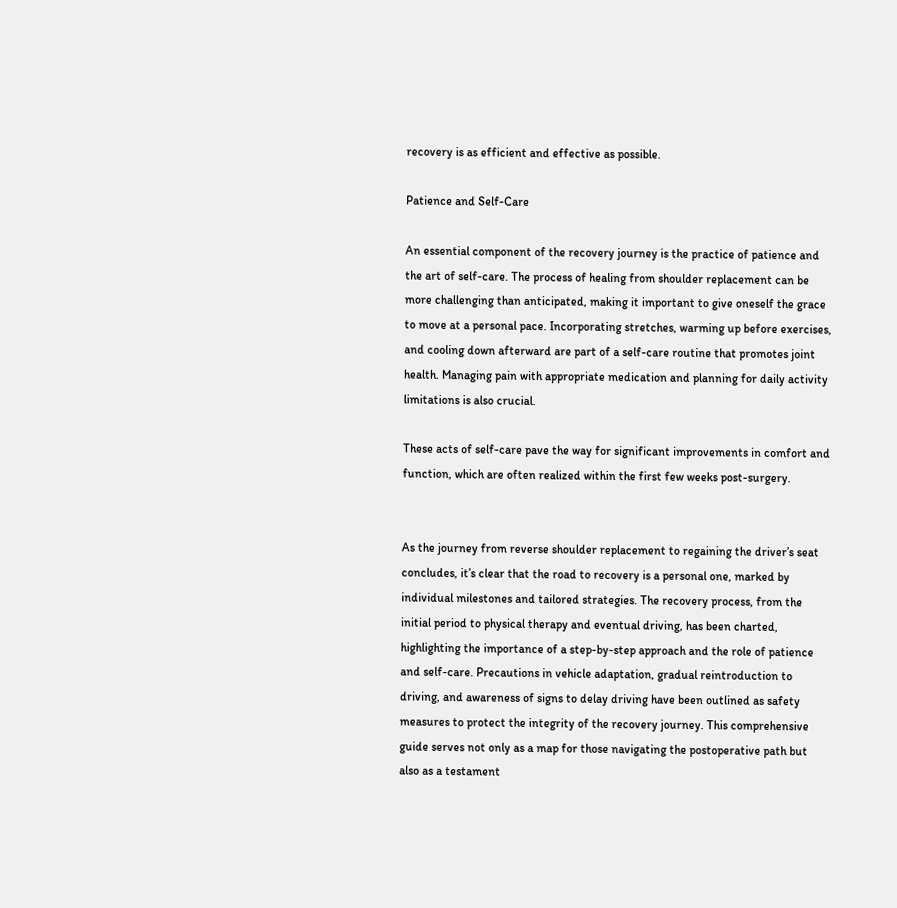recovery is as efficient and effective as possible.

Patience and Self-Care

An essential component of the recovery journey is the practice of patience and the art of self-care. The process of healing from shoulder replacement can be more challenging than anticipated, making it important to give oneself the grace to move at a personal pace. Incorporating stretches, warming up before exercises, and cooling down afterward are part of a self-care routine that promotes joint health. Managing pain with appropriate medication and planning for daily activity limitations is also crucial.

These acts of self-care pave the way for significant improvements in comfort and function, which are often realized within the first few weeks post-surgery.


As the journey from reverse shoulder replacement to regaining the driver’s seat concludes, it’s clear that the road to recovery is a personal one, marked by individual milestones and tailored strategies. The recovery process, from the initial period to physical therapy and eventual driving, has been charted, highlighting the importance of a step-by-step approach and the role of patience and self-care. Precautions in vehicle adaptation, gradual reintroduction to driving, and awareness of signs to delay driving have been outlined as safety measures to protect the integrity of the recovery journey. This comprehensive guide serves not only as a map for those navigating the postoperative path but also as a testament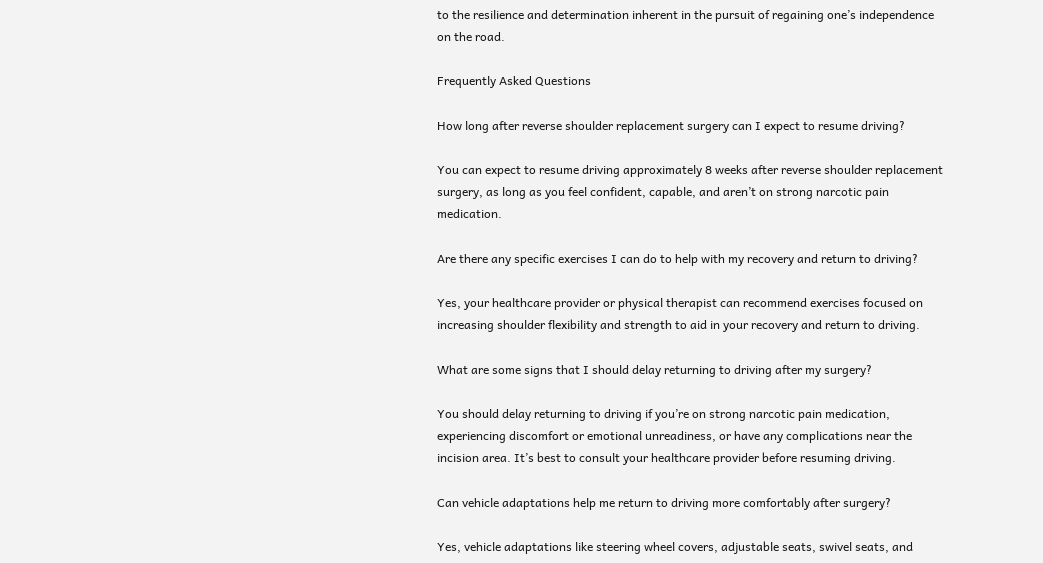to the resilience and determination inherent in the pursuit of regaining one’s independence on the road.

Frequently Asked Questions

How long after reverse shoulder replacement surgery can I expect to resume driving?

You can expect to resume driving approximately 8 weeks after reverse shoulder replacement surgery, as long as you feel confident, capable, and aren’t on strong narcotic pain medication.

Are there any specific exercises I can do to help with my recovery and return to driving?

Yes, your healthcare provider or physical therapist can recommend exercises focused on increasing shoulder flexibility and strength to aid in your recovery and return to driving.

What are some signs that I should delay returning to driving after my surgery?

You should delay returning to driving if you’re on strong narcotic pain medication, experiencing discomfort or emotional unreadiness, or have any complications near the incision area. It’s best to consult your healthcare provider before resuming driving.

Can vehicle adaptations help me return to driving more comfortably after surgery?

Yes, vehicle adaptations like steering wheel covers, adjustable seats, swivel seats, and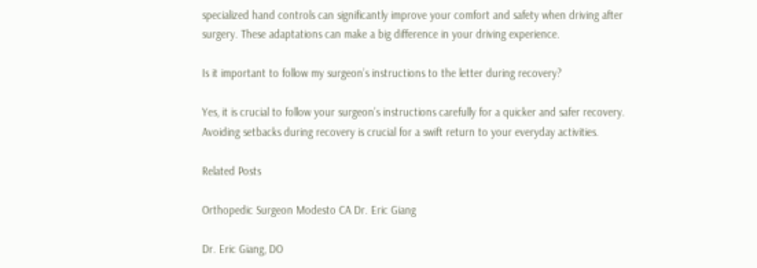specialized hand controls can significantly improve your comfort and safety when driving after surgery. These adaptations can make a big difference in your driving experience.

Is it important to follow my surgeon’s instructions to the letter during recovery?

Yes, it is crucial to follow your surgeon’s instructions carefully for a quicker and safer recovery. Avoiding setbacks during recovery is crucial for a swift return to your everyday activities.

Related Posts

Orthopedic Surgeon Modesto CA Dr. Eric Giang

Dr. Eric Giang, DO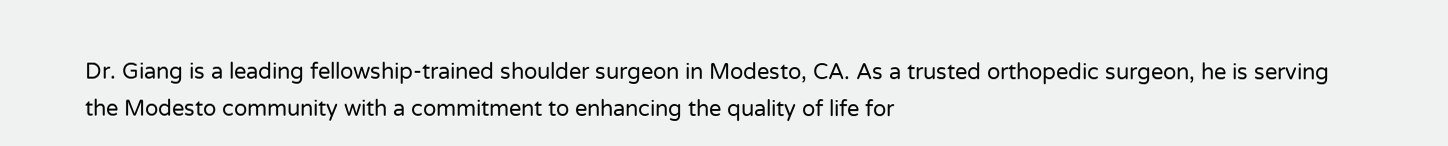Dr. Giang is a leading fellowship-trained shoulder surgeon in Modesto, CA. As a trusted orthopedic surgeon, he is serving the Modesto community with a commitment to enhancing the quality of life for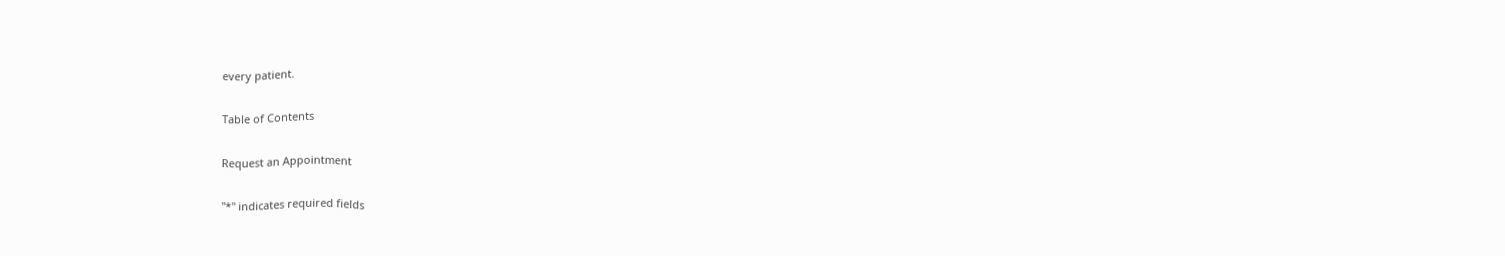every patient.

Table of Contents

Request an Appointment

"*" indicates required fields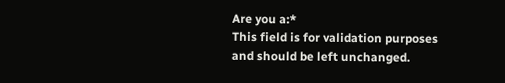Are you a:*
This field is for validation purposes and should be left unchanged.